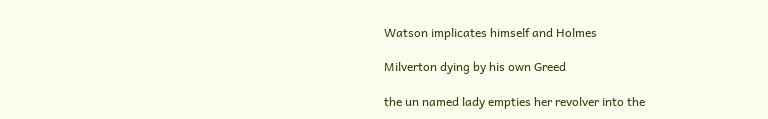Watson implicates himself and Holmes

Milverton dying by his own Greed

the un named lady empties her revolver into the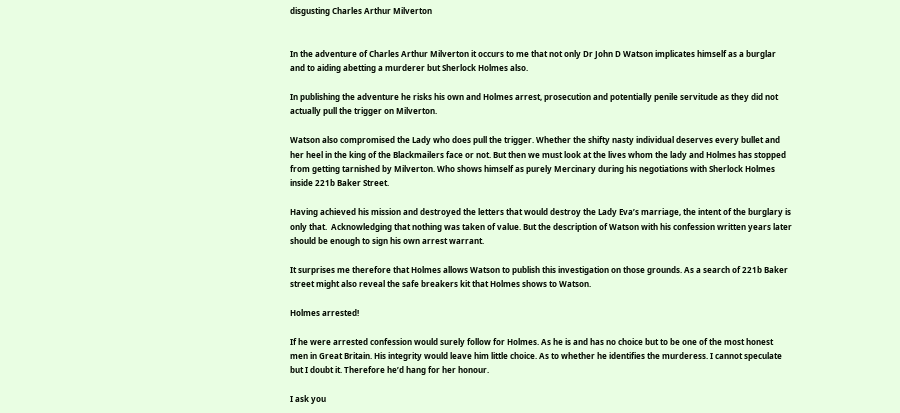disgusting Charles Arthur Milverton


In the adventure of Charles Arthur Milverton it occurs to me that not only Dr John D Watson implicates himself as a burglar and to aiding abetting a murderer but Sherlock Holmes also.

In publishing the adventure he risks his own and Holmes arrest, prosecution and potentially penile servitude as they did not actually pull the trigger on Milverton.

Watson also compromised the Lady who does pull the trigger. Whether the shifty nasty individual deserves every bullet and her heel in the king of the Blackmailers face or not. But then we must look at the lives whom the lady and Holmes has stopped from getting tarnished by Milverton. Who shows himself as purely Mercinary during his negotiations with Sherlock Holmes inside 221b Baker Street.

Having achieved his mission and destroyed the letters that would destroy the Lady Eva’s marriage, the intent of the burglary is only that.  Acknowledging that nothing was taken of value. But the description of Watson with his confession written years later should be enough to sign his own arrest warrant.

It surprises me therefore that Holmes allows Watson to publish this investigation on those grounds. As a search of 221b Baker street might also reveal the safe breakers kit that Holmes shows to Watson.

Holmes arrested!

If he were arrested confession would surely follow for Holmes. As he is and has no choice but to be one of the most honest men in Great Britain. His integrity would leave him little choice. As to whether he identifies the murderess. I cannot speculate but I doubt it. Therefore he’d hang for her honour.

I ask you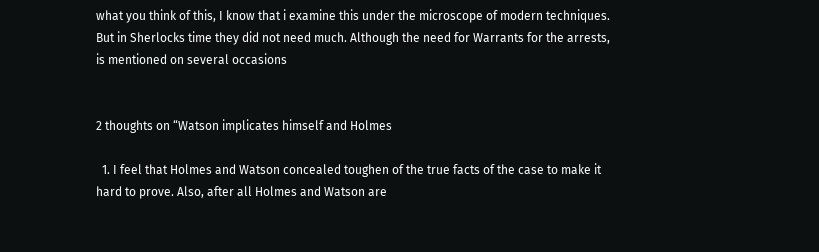what you think of this, I know that i examine this under the microscope of modern techniques. But in Sherlocks time they did not need much. Although the need for Warrants for the arrests, is mentioned on several occasions


2 thoughts on “Watson implicates himself and Holmes

  1. I feel that Holmes and Watson concealed toughen of the true facts of the case to make it hard to prove. Also, after all Holmes and Watson are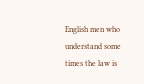English men who understand some times the law is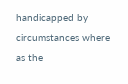handicapped by circumstances where as the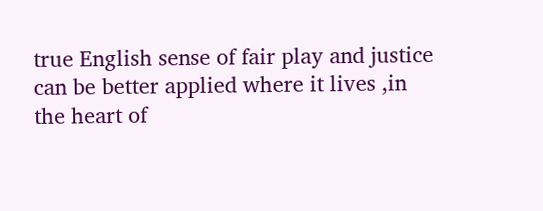true English sense of fair play and justice can be better applied where it lives ,in the heart of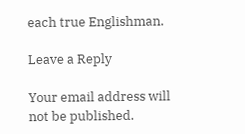each true Englishman.

Leave a Reply

Your email address will not be published.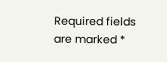Required fields are marked *